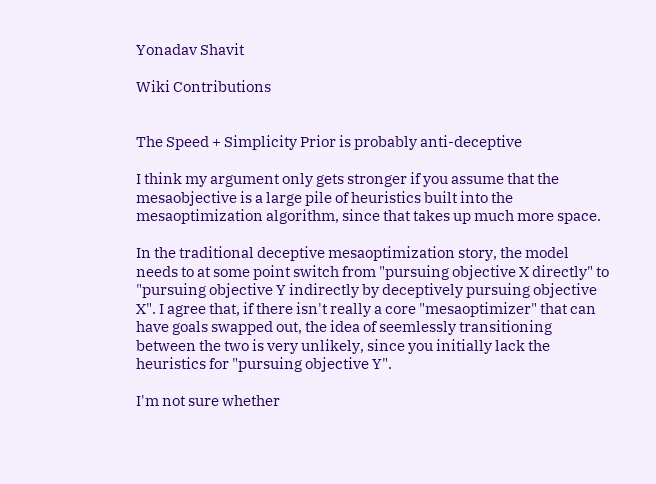Yonadav Shavit

Wiki Contributions


The Speed + Simplicity Prior is probably anti-deceptive

I think my argument only gets stronger if you assume that the mesaobjective is a large pile of heuristics built into the mesaoptimization algorithm, since that takes up much more space.

In the traditional deceptive mesaoptimization story, the model needs to at some point switch from "pursuing objective X directly" to "pursuing objective Y indirectly by deceptively pursuing objective X". I agree that, if there isn't really a core "mesaoptimizer" that can have goals swapped out, the idea of seemlessly transitioning between the two is very unlikely, since you initially lack the heuristics for "pursuing objective Y".

I'm not sure whether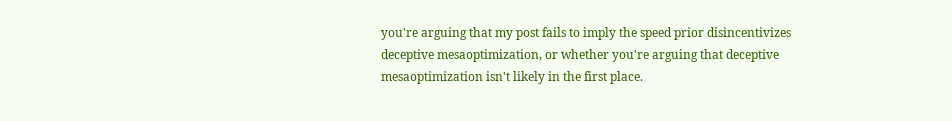you're arguing that my post fails to imply the speed prior disincentivizes deceptive mesaoptimization, or whether you're arguing that deceptive mesaoptimization isn't likely in the first place.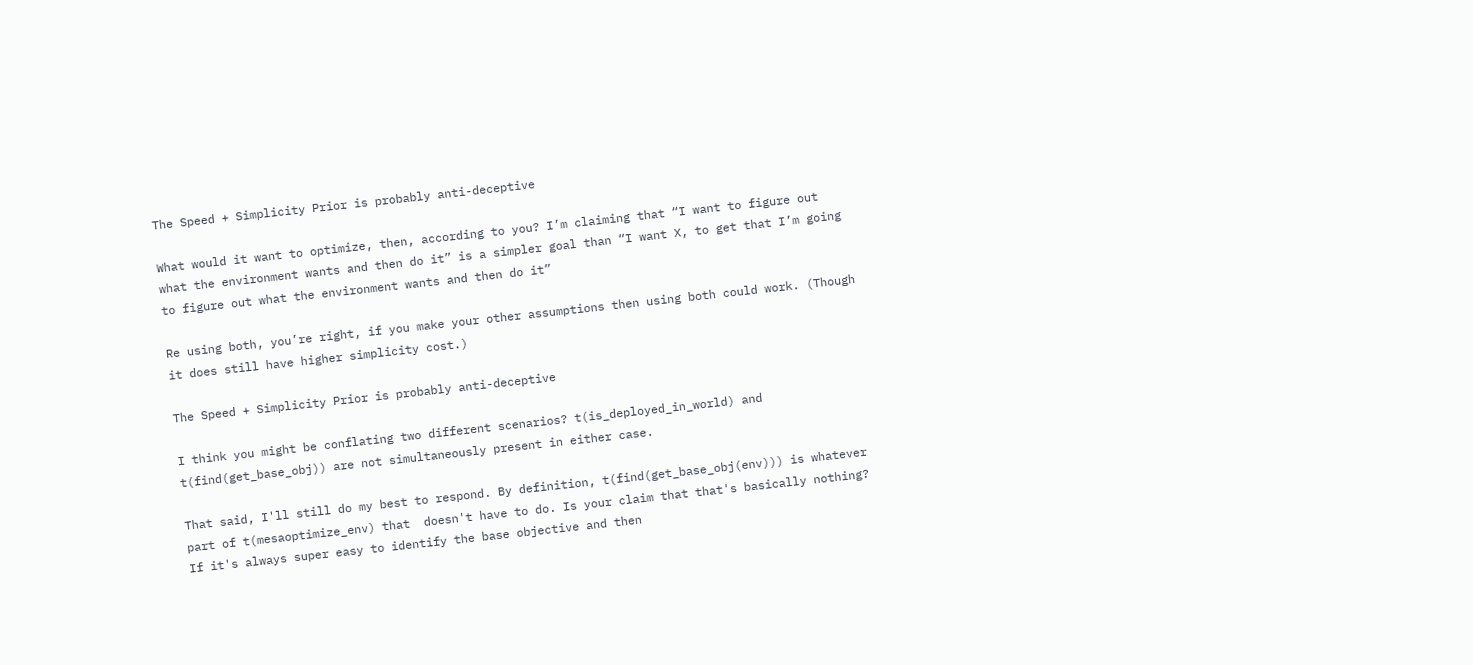The Speed + Simplicity Prior is probably anti-deceptive

What would it want to optimize, then, according to you? I’m claiming that “I want to figure out what the environment wants and then do it” is a simpler goal than “I want X, to get that I’m going to figure out what the environment wants and then do it”

Re using both, you’re right, if you make your other assumptions then using both could work. (Though it does still have higher simplicity cost.)

The Speed + Simplicity Prior is probably anti-deceptive

I think you might be conflating two different scenarios? t(is_deployed_in_world) and t(find(get_base_obj)) are not simultaneously present in either case.

That said, I'll still do my best to respond. By definition, t(find(get_base_obj(env))) is whatever part of t(mesaoptimize_env) that  doesn't have to do. Is your claim that that's basically nothing? If it's always super easy to identify the base objective and then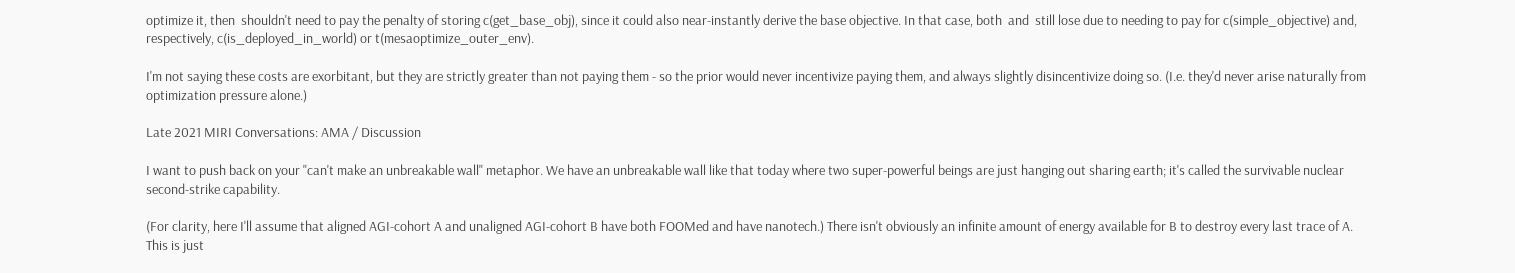optimize it, then  shouldn't need to pay the penalty of storing c(get_base_obj), since it could also near-instantly derive the base objective. In that case, both  and  still lose due to needing to pay for c(simple_objective) and, respectively, c(is_deployed_in_world) or t(mesaoptimize_outer_env).

I'm not saying these costs are exorbitant, but they are strictly greater than not paying them - so the prior would never incentivize paying them, and always slightly disincentivize doing so. (I.e. they'd never arise naturally from optimization pressure alone.)

Late 2021 MIRI Conversations: AMA / Discussion

I want to push back on your "can't make an unbreakable wall" metaphor. We have an unbreakable wall like that today where two super-powerful beings are just hanging out sharing earth; it's called the survivable nuclear second-strike capability.

(For clarity, here I'll assume that aligned AGI-cohort A and unaligned AGI-cohort B have both FOOMed and have nanotech.) There isn't obviously an infinite amount of energy available for B to destroy every last trace of A. This is just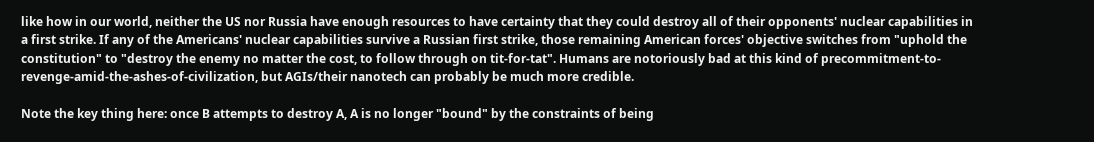like how in our world, neither the US nor Russia have enough resources to have certainty that they could destroy all of their opponents' nuclear capabilities in a first strike. If any of the Americans' nuclear capabilities survive a Russian first strike, those remaining American forces' objective switches from "uphold the constitution" to "destroy the enemy no matter the cost, to follow through on tit-for-tat". Humans are notoriously bad at this kind of precommitment-to-revenge-amid-the-ashes-of-civilization, but AGIs/their nanotech can probably be much more credible.

Note the key thing here: once B attempts to destroy A, A is no longer "bound" by the constraints of being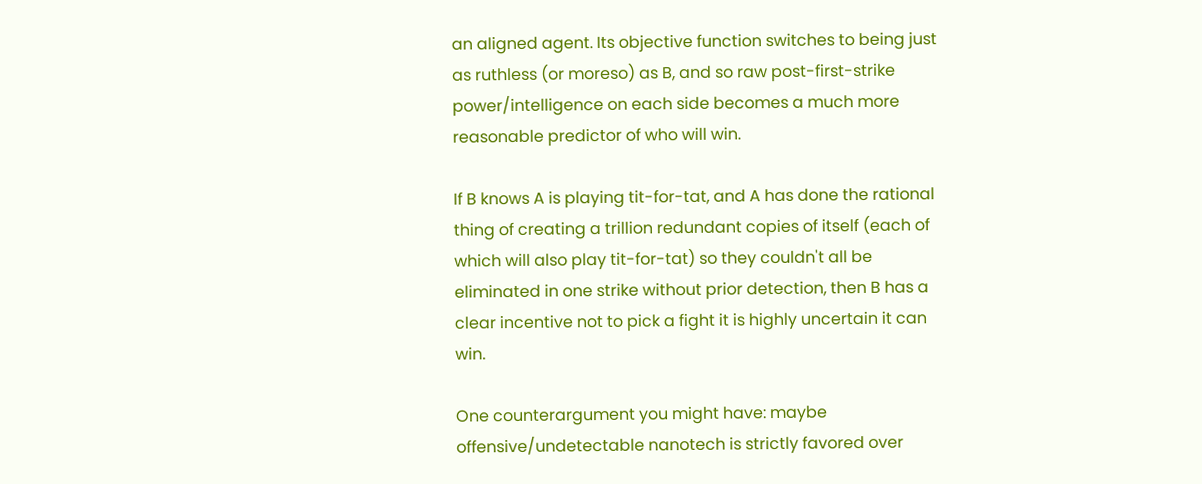an aligned agent. Its objective function switches to being just as ruthless (or moreso) as B, and so raw post-first-strike power/intelligence on each side becomes a much more reasonable predictor of who will win.

If B knows A is playing tit-for-tat, and A has done the rational thing of creating a trillion redundant copies of itself (each of which will also play tit-for-tat) so they couldn't all be eliminated in one strike without prior detection, then B has a clear incentive not to pick a fight it is highly uncertain it can win.

One counterargument you might have: maybe offensive/undetectable nanotech is strictly favored over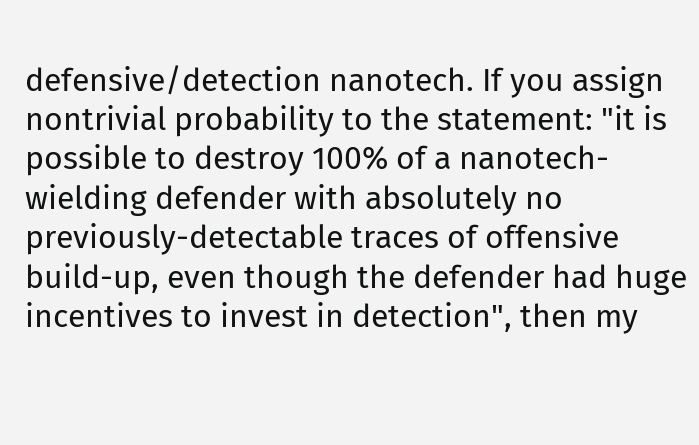defensive/detection nanotech. If you assign nontrivial probability to the statement: "it is possible to destroy 100% of a nanotech-wielding defender with absolutely no previously-detectable traces of offensive build-up, even though the defender had huge incentives to invest in detection", then my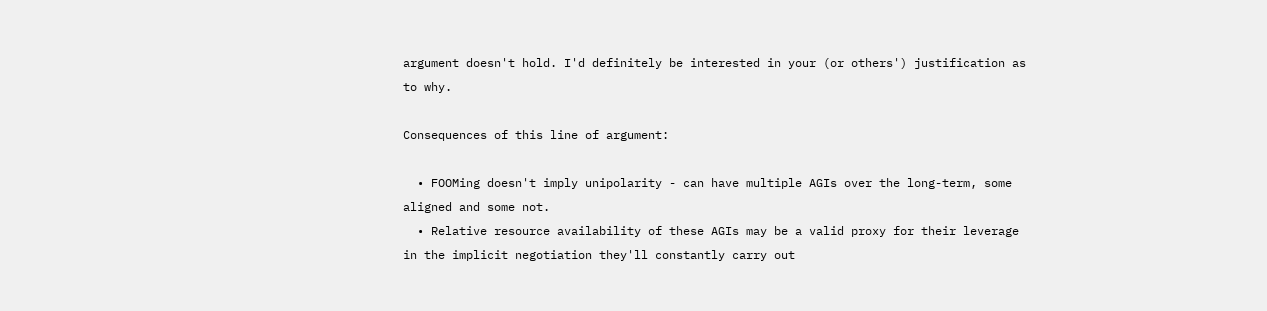argument doesn't hold. I'd definitely be interested in your (or others') justification as to why.

Consequences of this line of argument:

  • FOOMing doesn't imply unipolarity - can have multiple AGIs over the long-term, some aligned and some not.
  • Relative resource availability of these AGIs may be a valid proxy for their leverage in the implicit negotiation they'll constantly carry out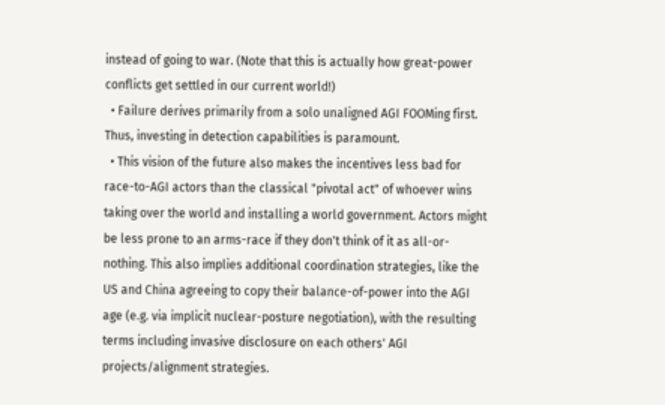instead of going to war. (Note that this is actually how great-power conflicts get settled in our current world!)
  • Failure derives primarily from a solo unaligned AGI FOOMing first. Thus, investing in detection capabilities is paramount.
  • This vision of the future also makes the incentives less bad for race-to-AGI actors than the classical "pivotal act" of whoever wins taking over the world and installing a world government. Actors might be less prone to an arms-race if they don't think of it as all-or-nothing. This also implies additional coordination strategies, like the US and China agreeing to copy their balance-of-power into the AGI age (e.g. via implicit nuclear-posture negotiation), with the resulting terms including invasive disclosure on each others' AGI projects/alignment strategies.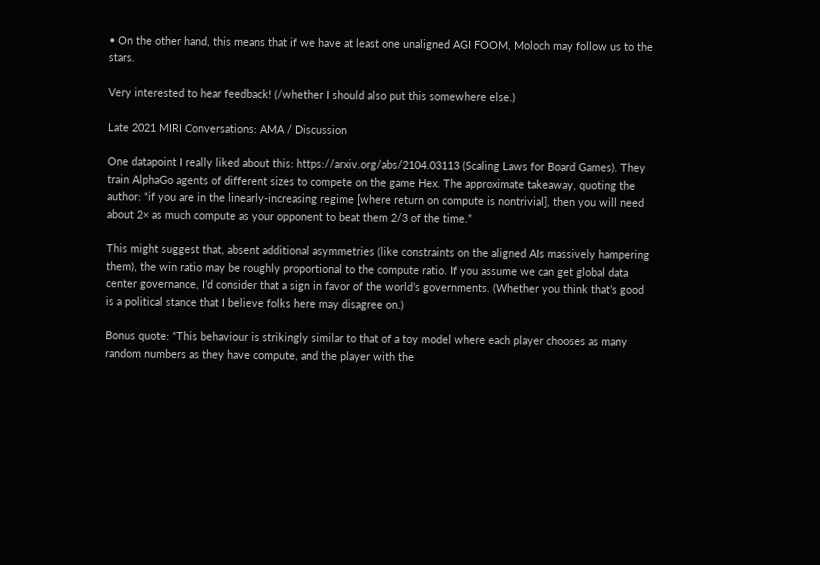• On the other hand, this means that if we have at least one unaligned AGI FOOM, Moloch may follow us to the stars.

Very interested to hear feedback! (/whether I should also put this somewhere else.)

Late 2021 MIRI Conversations: AMA / Discussion

One datapoint I really liked about this: https://arxiv.org/abs/2104.03113 (Scaling Laws for Board Games). They train AlphaGo agents of different sizes to compete on the game Hex. The approximate takeaway, quoting the author: “if you are in the linearly-increasing regime [where return on compute is nontrivial], then you will need about 2× as much compute as your opponent to beat them 2/3 of the time.”

This might suggest that, absent additional asymmetries (like constraints on the aligned AIs massively hampering them), the win ratio may be roughly proportional to the compute ratio. If you assume we can get global data center governance, I’d consider that a sign in favor of the world’s governments. (Whether you think that’s good is a political stance that I believe folks here may disagree on.)

Bonus quote: “This behaviour is strikingly similar to that of a toy model where each player chooses as many random numbers as they have compute, and the player with the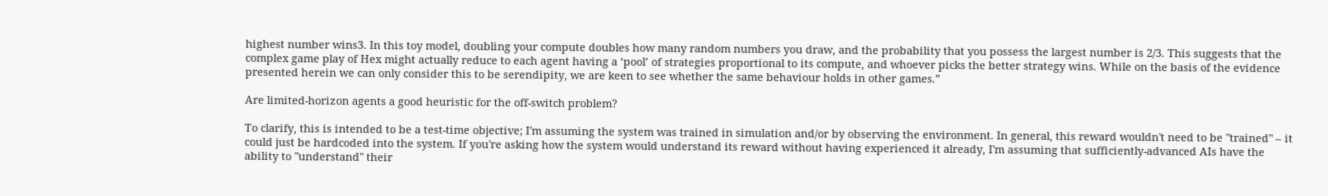highest number wins3. In this toy model, doubling your compute doubles how many random numbers you draw, and the probability that you possess the largest number is 2/3. This suggests that the complex game play of Hex might actually reduce to each agent having a ‘pool’ of strategies proportional to its compute, and whoever picks the better strategy wins. While on the basis of the evidence presented herein we can only consider this to be serendipity, we are keen to see whether the same behaviour holds in other games.”

Are limited-horizon agents a good heuristic for the off-switch problem?

To clarify, this is intended to be a test-time objective; I'm assuming the system was trained in simulation and/or by observing the environment. In general, this reward wouldn't need to be "trained" – it could just be hardcoded into the system. If you're asking how the system would understand its reward without having experienced it already, I'm assuming that sufficiently-advanced AIs have the ability to "understand" their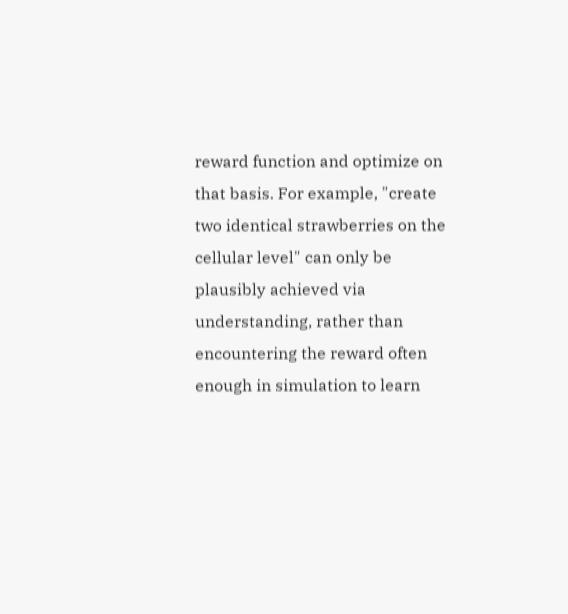reward function and optimize on that basis. For example, "create two identical strawberries on the cellular level" can only be plausibly achieved via understanding, rather than encountering the reward often enough in simulation to learn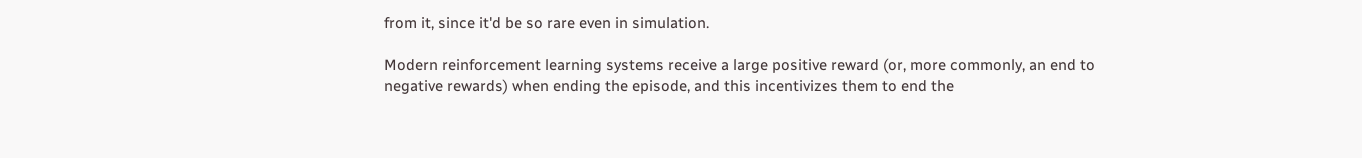from it, since it'd be so rare even in simulation.

Modern reinforcement learning systems receive a large positive reward (or, more commonly, an end to negative rewards) when ending the episode, and this incentivizes them to end the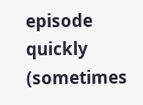episode quickly (sometimes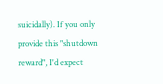suicidally). If you only provide this "shutdown reward", I'd expect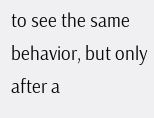to see the same behavior, but only after a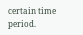certain time period.